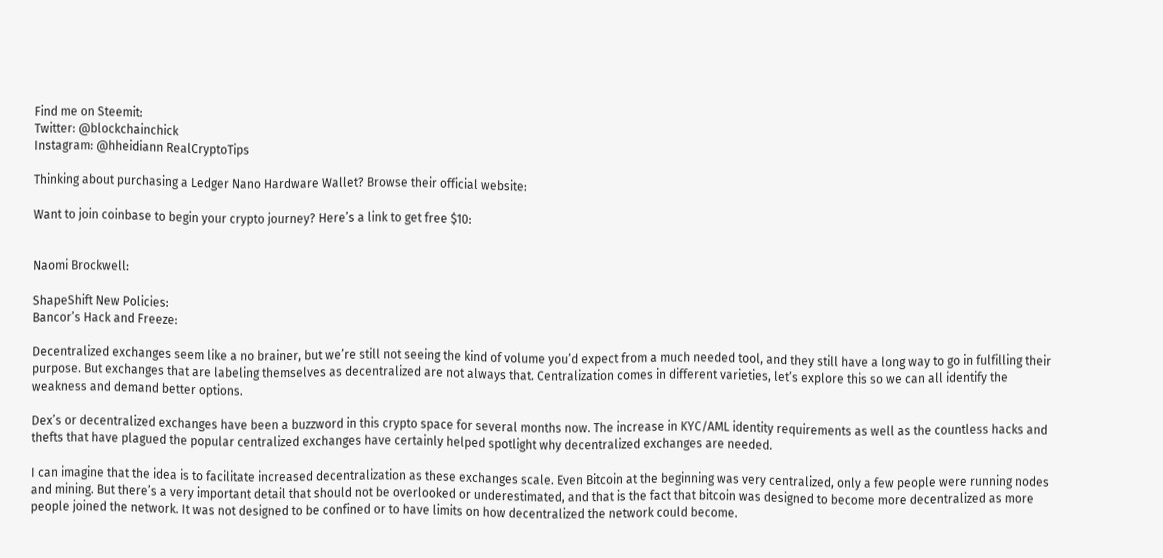Find me on Steemit:
Twitter: @blockchainchick
Instagram: @hheidiann RealCryptoTips

Thinking about purchasing a Ledger Nano Hardware Wallet? Browse their official website:

Want to join coinbase to begin your crypto journey? Here’s a link to get free $10:


Naomi Brockwell:

ShapeShift New Policies:
Bancor’s Hack and Freeze:

Decentralized exchanges seem like a no brainer, but we’re still not seeing the kind of volume you’d expect from a much needed tool, and they still have a long way to go in fulfilling their purpose. But exchanges that are labeling themselves as decentralized are not always that. Centralization comes in different varieties, let’s explore this so we can all identify the weakness and demand better options.

Dex’s or decentralized exchanges have been a buzzword in this crypto space for several months now. The increase in KYC/AML identity requirements as well as the countless hacks and thefts that have plagued the popular centralized exchanges have certainly helped spotlight why decentralized exchanges are needed.

I can imagine that the idea is to facilitate increased decentralization as these exchanges scale. Even Bitcoin at the beginning was very centralized, only a few people were running nodes and mining. But there’s a very important detail that should not be overlooked or underestimated, and that is the fact that bitcoin was designed to become more decentralized as more people joined the network. It was not designed to be confined or to have limits on how decentralized the network could become.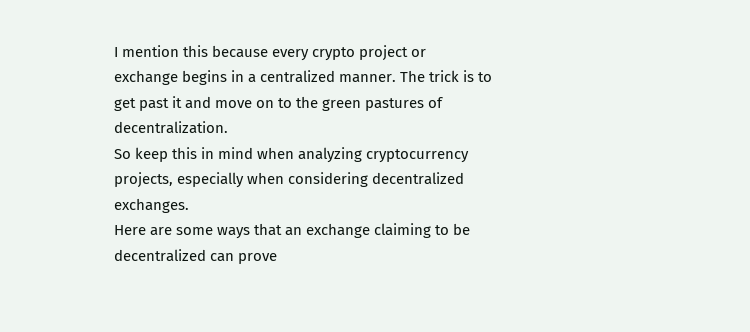I mention this because every crypto project or exchange begins in a centralized manner. The trick is to get past it and move on to the green pastures of decentralization.
So keep this in mind when analyzing cryptocurrency projects, especially when considering decentralized exchanges.
Here are some ways that an exchange claiming to be decentralized can prove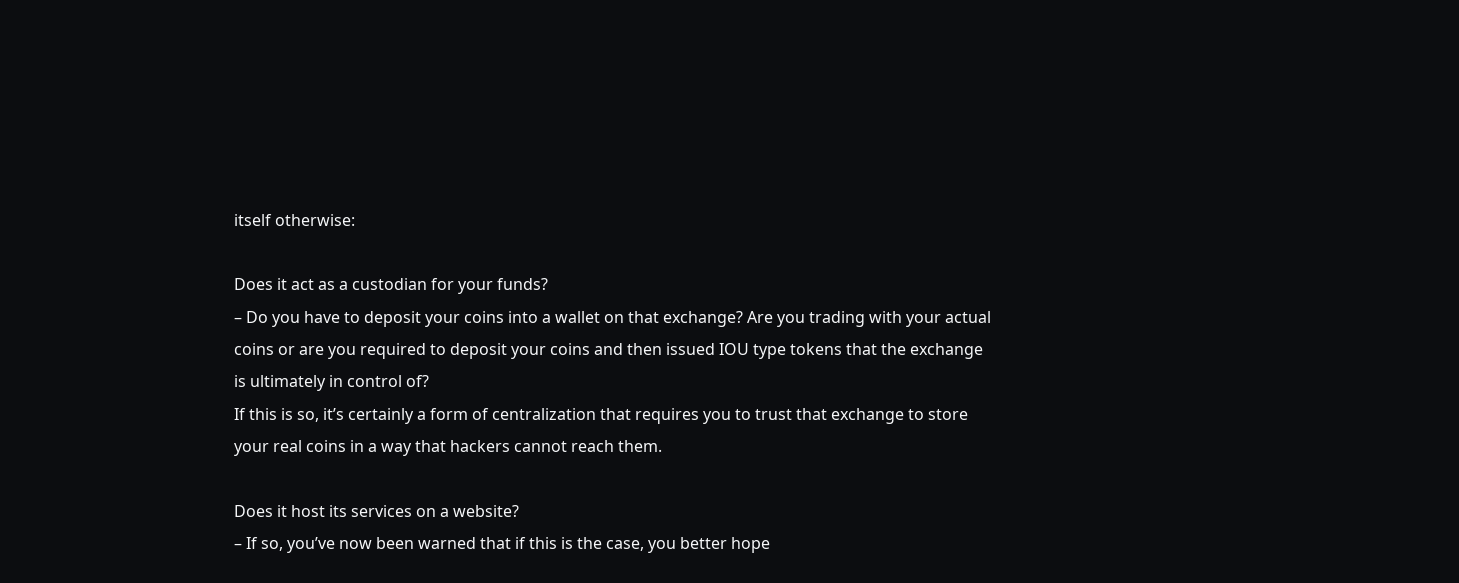itself otherwise:

Does it act as a custodian for your funds?
– Do you have to deposit your coins into a wallet on that exchange? Are you trading with your actual coins or are you required to deposit your coins and then issued IOU type tokens that the exchange is ultimately in control of?
If this is so, it’s certainly a form of centralization that requires you to trust that exchange to store your real coins in a way that hackers cannot reach them.

Does it host its services on a website?
– If so, you’ve now been warned that if this is the case, you better hope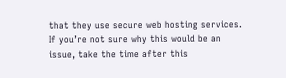that they use secure web hosting services. If you’re not sure why this would be an issue, take the time after this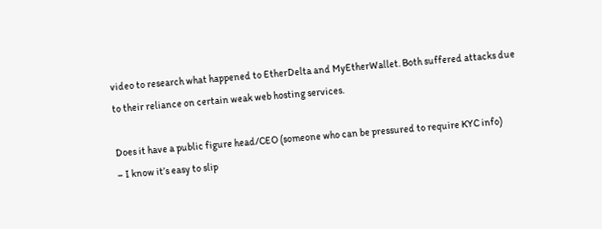video to research what happened to EtherDelta and MyEtherWallet. Both suffered attacks due to their reliance on certain weak web hosting services.

Does it have a public figure head/CEO (someone who can be pressured to require KYC info)
– I know it’s easy to slip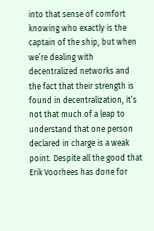into that sense of comfort knowing who exactly is the captain of the ship, but when we’re dealing with decentralized networks and the fact that their strength is found in decentralization, it’s not that much of a leap to understand that one person declared in charge is a weak point. Despite all the good that Erik Voorhees has done for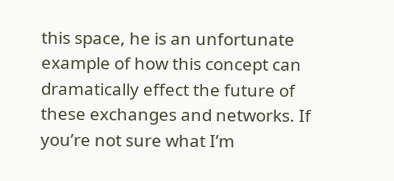this space, he is an unfortunate example of how this concept can dramatically effect the future of these exchanges and networks. If you’re not sure what I’m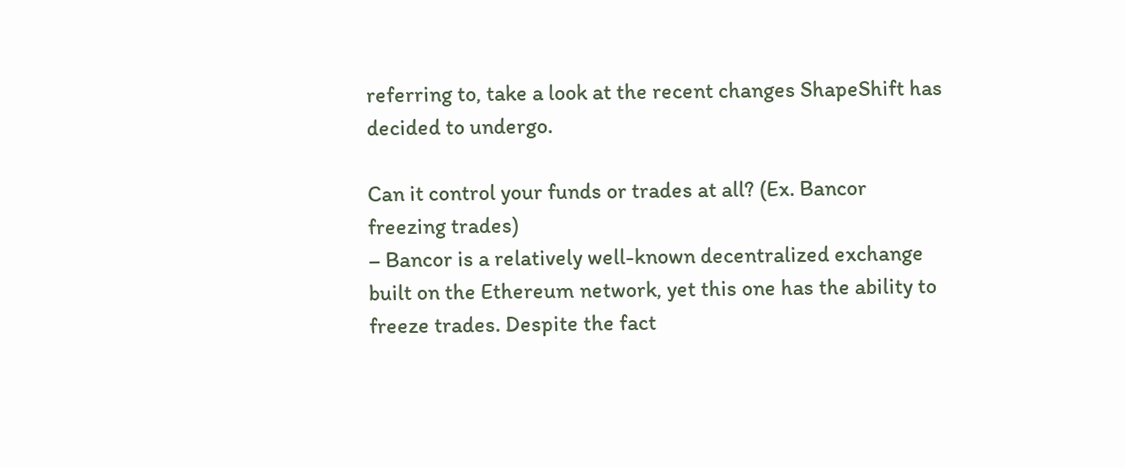referring to, take a look at the recent changes ShapeShift has decided to undergo.

Can it control your funds or trades at all? (Ex. Bancor freezing trades)
– Bancor is a relatively well-known decentralized exchange built on the Ethereum network, yet this one has the ability to freeze trades. Despite the fact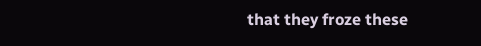that they froze these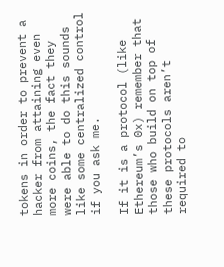tokens in order to prevent a hacker from attaining even more coins, the fact they were able to do this sounds like some centralized control if you ask me.

If it is a protocol (like Ethereum’s 0x) remember that those who build on top of these protocols aren’t required to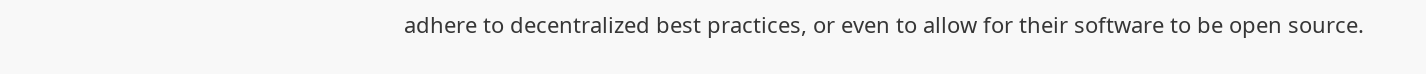adhere to decentralized best practices, or even to allow for their software to be open source.